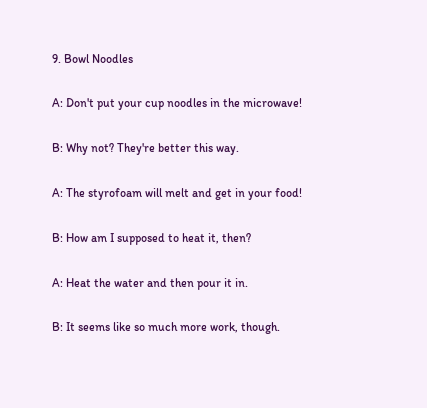9. Bowl Noodles

A: Don't put your cup noodles in the microwave!

B: Why not? They're better this way.

A: The styrofoam will melt and get in your food!

B: How am I supposed to heat it, then?

A: Heat the water and then pour it in.

B: It seems like so much more work, though.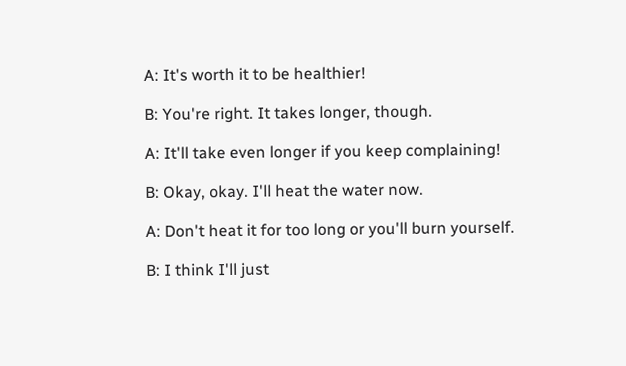A: It's worth it to be healthier!

B: You're right. It takes longer, though.

A: It'll take even longer if you keep complaining!

B: Okay, okay. I'll heat the water now.

A: Don't heat it for too long or you'll burn yourself.

B: I think I'll just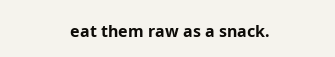eat them raw as a snack.